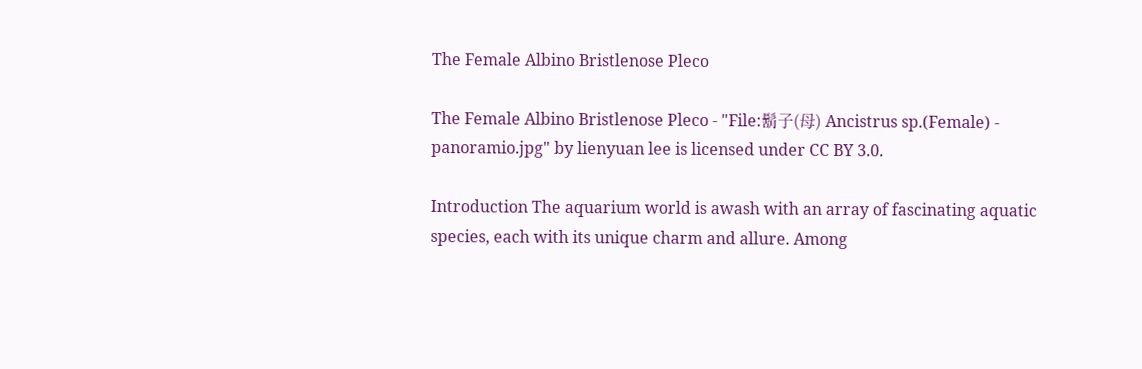The Female Albino Bristlenose Pleco

The Female Albino Bristlenose Pleco - "File:鬍子(母) Ancistrus sp.(Female) - panoramio.jpg" by lienyuan lee is licensed under CC BY 3.0.

Introduction The aquarium world is awash with an array of fascinating aquatic species, each with its unique charm and allure. Among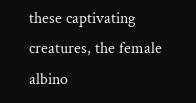these captivating creatures, the female albino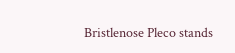Bristlenose Pleco stands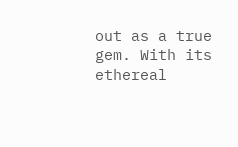out as a true gem. With its ethereal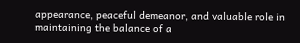appearance, peaceful demeanor, and valuable role in maintaining the balance of a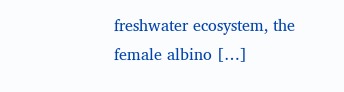freshwater ecosystem, the female albino […]